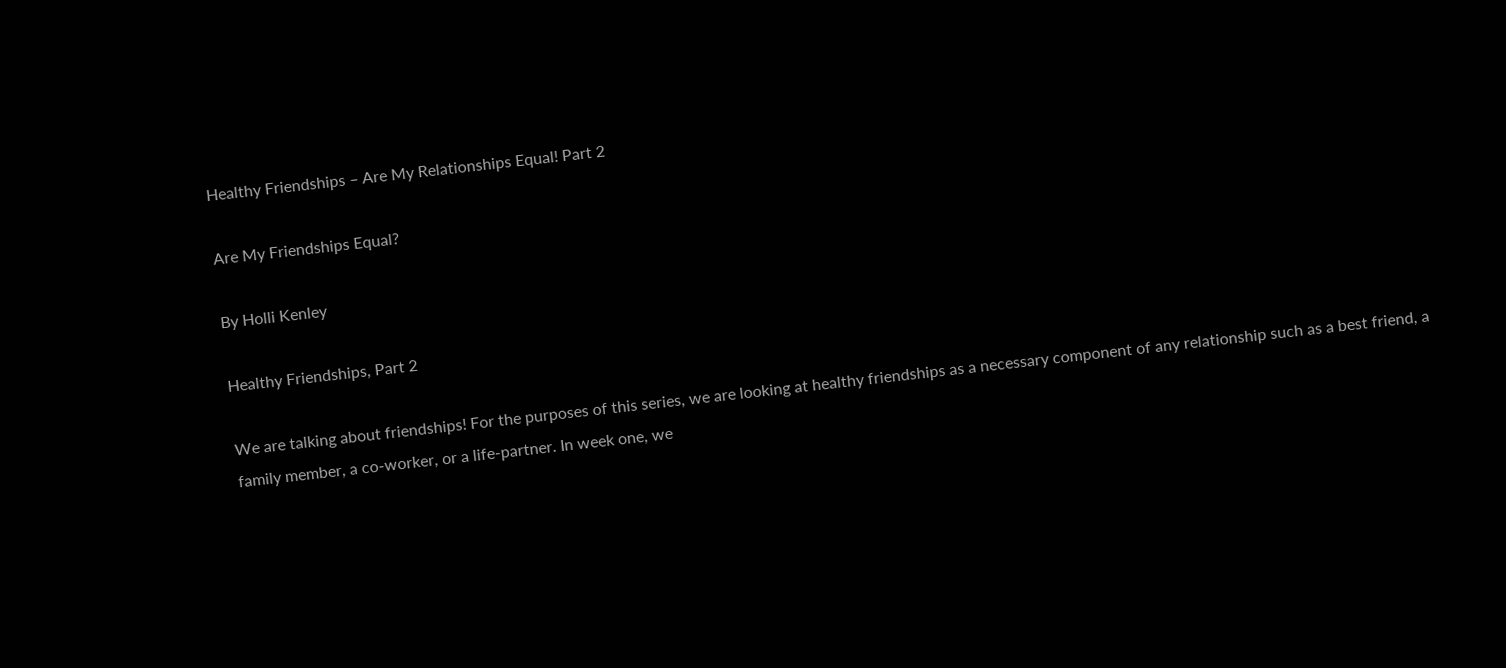Healthy Friendships – Are My Relationships Equal! Part 2

Are My Friendships Equal?

By Holli Kenley

Healthy Friendships, Part 2

We are talking about friendships! For the purposes of this series, we are looking at healthy friendships as a necessary component of any relationship such as a best friend, a family member, a co-worker, or a life-partner. In week one, we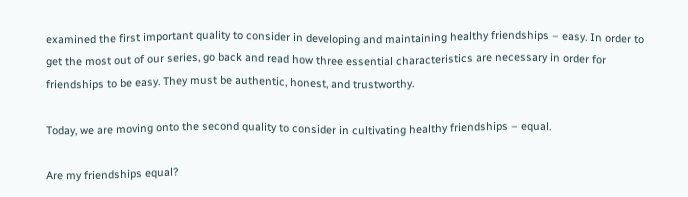examined the first important quality to consider in developing and maintaining healthy friendships – easy. In order to get the most out of our series, go back and read how three essential characteristics are necessary in order for friendships to be easy. They must be authentic, honest, and trustworthy.

Today, we are moving onto the second quality to consider in cultivating healthy friendships – equal.

Are my friendships equal?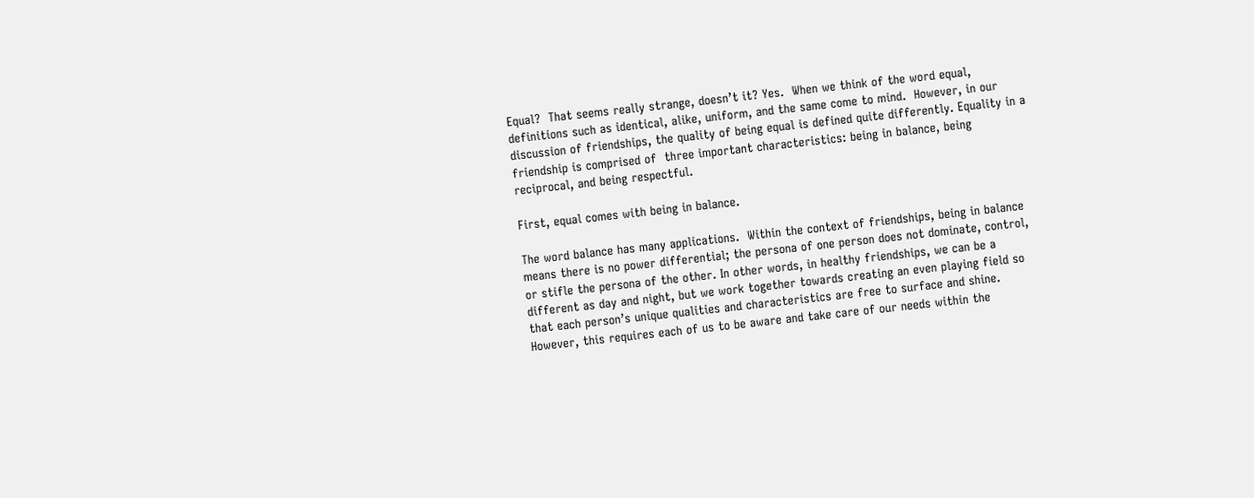Equal?  That seems really strange, doesn’t it? Yes.  When we think of the word equal, definitions such as identical, alike, uniform, and the same come to mind.  However, in our discussion of friendships, the quality of being equal is defined quite differently. Equality in a friendship is comprised of  three important characteristics: being in balance, being reciprocal, and being respectful.

First, equal comes with being in balance.

The word balance has many applications.  Within the context of friendships, being in balance means there is no power differential; the persona of one person does not dominate, control, or stifle the persona of the other. In other words, in healthy friendships, we can be a different as day and night, but we work together towards creating an even playing field so that each person’s unique qualities and characteristics are free to surface and shine. However, this requires each of us to be aware and take care of our needs within the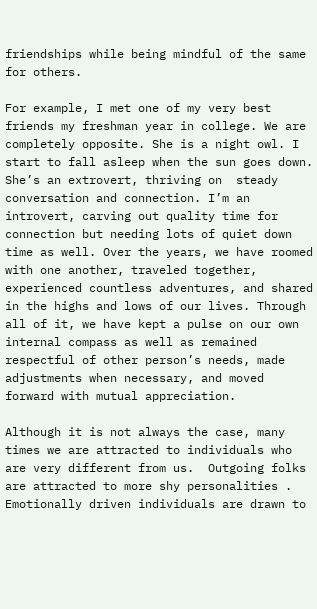friendships while being mindful of the same for others.

For example, I met one of my very best friends my freshman year in college. We are completely opposite. She is a night owl. I start to fall asleep when the sun goes down. She’s an extrovert, thriving on  steady conversation and connection. I’m an introvert, carving out quality time for connection but needing lots of quiet down time as well. Over the years, we have roomed with one another, traveled together, experienced countless adventures, and shared in the highs and lows of our lives. Through all of it, we have kept a pulse on our own internal compass as well as remained respectful of other person’s needs, made adjustments when necessary, and moved forward with mutual appreciation.

Although it is not always the case, many times we are attracted to individuals who are very different from us.  Outgoing folks are attracted to more shy personalities . Emotionally driven individuals are drawn to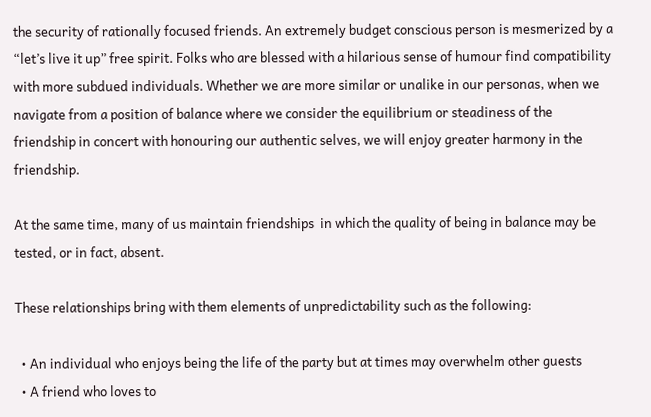the security of rationally focused friends. An extremely budget conscious person is mesmerized by a “let’s live it up” free spirit. Folks who are blessed with a hilarious sense of humour find compatibility with more subdued individuals. Whether we are more similar or unalike in our personas, when we navigate from a position of balance where we consider the equilibrium or steadiness of the friendship in concert with honouring our authentic selves, we will enjoy greater harmony in the friendship.

At the same time, many of us maintain friendships  in which the quality of being in balance may be tested, or in fact, absent.

These relationships bring with them elements of unpredictability such as the following:

  • An individual who enjoys being the life of the party but at times may overwhelm other guests
  • A friend who loves to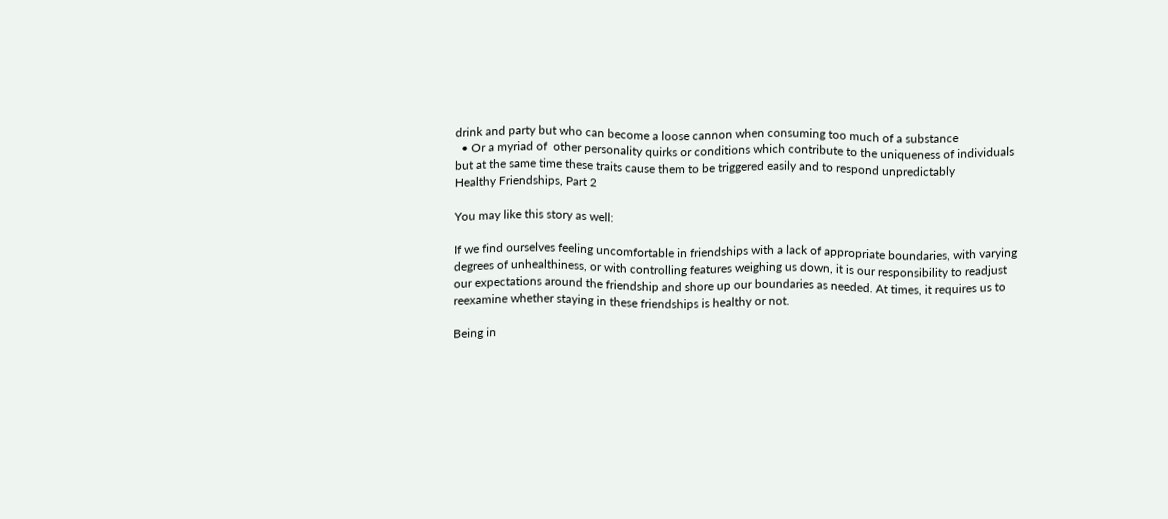drink and party but who can become a loose cannon when consuming too much of a substance
  • Or a myriad of  other personality quirks or conditions which contribute to the uniqueness of individuals but at the same time these traits cause them to be triggered easily and to respond unpredictably
Healthy Friendships, Part 2

You may like this story as well:

If we find ourselves feeling uncomfortable in friendships with a lack of appropriate boundaries, with varying degrees of unhealthiness, or with controlling features weighing us down, it is our responsibility to readjust our expectations around the friendship and shore up our boundaries as needed. At times, it requires us to reexamine whether staying in these friendships is healthy or not.

Being in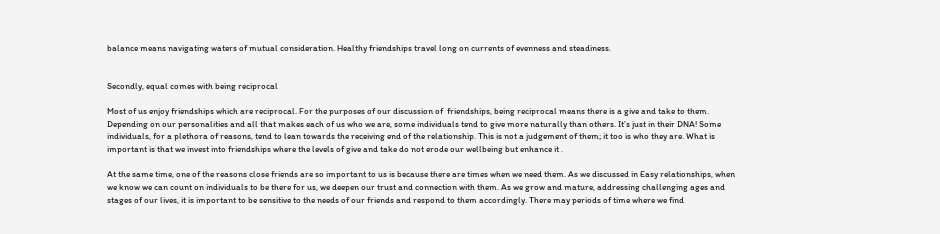balance means navigating waters of mutual consideration. Healthy friendships travel long on currents of evenness and steadiness.


Secondly, equal comes with being reciprocal

Most of us enjoy friendships which are reciprocal. For the purposes of our discussion of  friendships, being reciprocal means there is a give and take to them. Depending on our personalities and all that makes each of us who we are, some individuals tend to give more naturally than others. It’s just in their DNA! Some individuals, for a plethora of reasons, tend to lean towards the receiving end of the relationship. This is not a judgement of them; it too is who they are. What is important is that we invest into friendships where the levels of give and take do not erode our wellbeing but enhance it .

At the same time, one of the reasons close friends are so important to us is because there are times when we need them. As we discussed in Easy relationships, when we know we can count on individuals to be there for us, we deepen our trust and connection with them. As we grow and mature, addressing challenging ages and stages of our lives, it is important to be sensitive to the needs of our friends and respond to them accordingly. There may periods of time where we find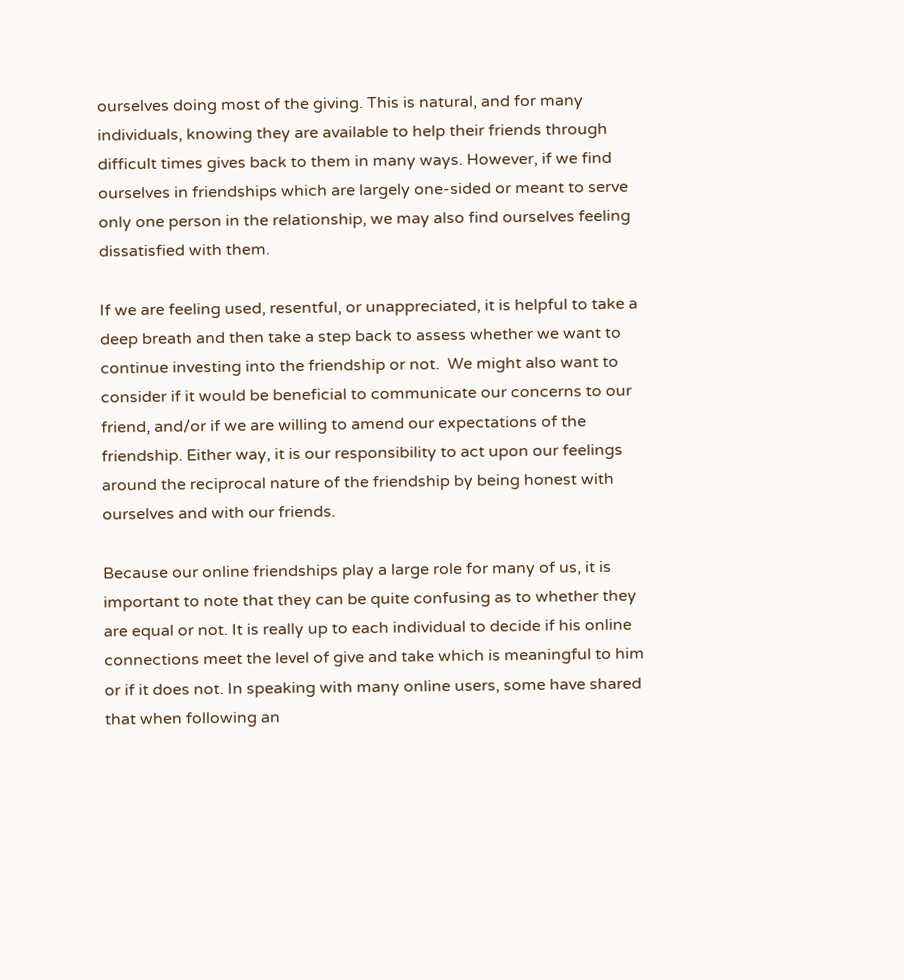ourselves doing most of the giving. This is natural, and for many individuals, knowing they are available to help their friends through difficult times gives back to them in many ways. However, if we find ourselves in friendships which are largely one-sided or meant to serve only one person in the relationship, we may also find ourselves feeling dissatisfied with them.

If we are feeling used, resentful, or unappreciated, it is helpful to take a deep breath and then take a step back to assess whether we want to continue investing into the friendship or not.  We might also want to consider if it would be beneficial to communicate our concerns to our friend, and/or if we are willing to amend our expectations of the friendship. Either way, it is our responsibility to act upon our feelings around the reciprocal nature of the friendship by being honest with ourselves and with our friends.

Because our online friendships play a large role for many of us, it is important to note that they can be quite confusing as to whether they are equal or not. It is really up to each individual to decide if his online connections meet the level of give and take which is meaningful to him or if it does not. In speaking with many online users, some have shared that when following an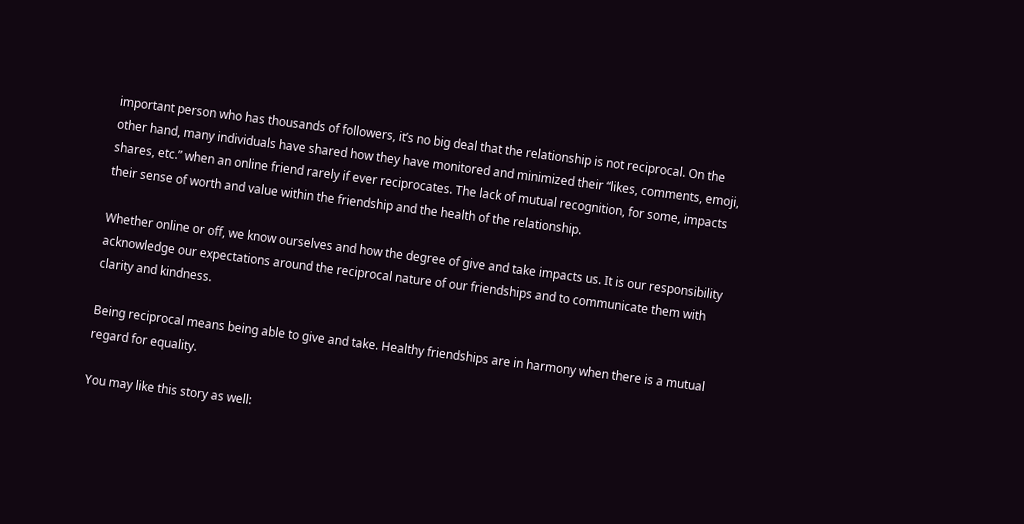important person who has thousands of followers, it’s no big deal that the relationship is not reciprocal. On the other hand, many individuals have shared how they have monitored and minimized their “likes, comments, emoji, shares, etc.” when an online friend rarely if ever reciprocates. The lack of mutual recognition, for some, impacts their sense of worth and value within the friendship and the health of the relationship.

Whether online or off, we know ourselves and how the degree of give and take impacts us. It is our responsibility acknowledge our expectations around the reciprocal nature of our friendships and to communicate them with clarity and kindness.

Being reciprocal means being able to give and take. Healthy friendships are in harmony when there is a mutual regard for equality.

You may like this story as well: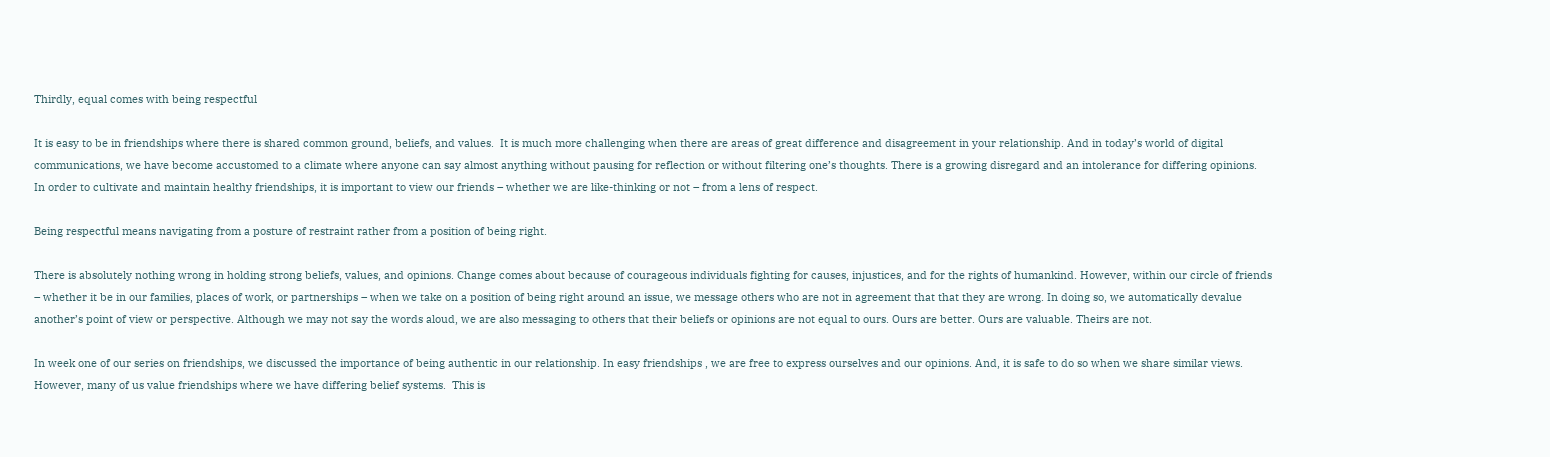Thirdly, equal comes with being respectful

It is easy to be in friendships where there is shared common ground, beliefs, and values.  It is much more challenging when there are areas of great difference and disagreement in your relationship. And in today’s world of digital communications, we have become accustomed to a climate where anyone can say almost anything without pausing for reflection or without filtering one’s thoughts. There is a growing disregard and an intolerance for differing opinions.  In order to cultivate and maintain healthy friendships, it is important to view our friends – whether we are like-thinking or not – from a lens of respect.

Being respectful means navigating from a posture of restraint rather from a position of being right.

There is absolutely nothing wrong in holding strong beliefs, values, and opinions. Change comes about because of courageous individuals fighting for causes, injustices, and for the rights of humankind. However, within our circle of friends – whether it be in our families, places of work, or partnerships – when we take on a position of being right around an issue, we message others who are not in agreement that that they are wrong. In doing so, we automatically devalue another’s point of view or perspective. Although we may not say the words aloud, we are also messaging to others that their beliefs or opinions are not equal to ours. Ours are better. Ours are valuable. Theirs are not.

In week one of our series on friendships, we discussed the importance of being authentic in our relationship. In easy friendships , we are free to express ourselves and our opinions. And, it is safe to do so when we share similar views. However, many of us value friendships where we have differing belief systems.  This is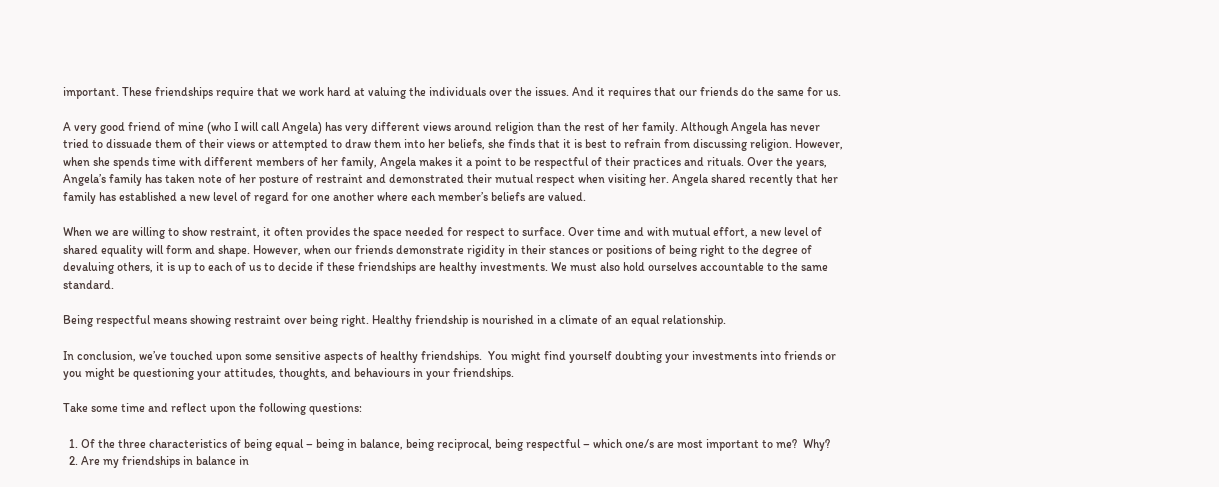important. These friendships require that we work hard at valuing the individuals over the issues. And it requires that our friends do the same for us.

A very good friend of mine (who I will call Angela) has very different views around religion than the rest of her family. Although Angela has never tried to dissuade them of their views or attempted to draw them into her beliefs, she finds that it is best to refrain from discussing religion. However, when she spends time with different members of her family, Angela makes it a point to be respectful of their practices and rituals. Over the years, Angela’s family has taken note of her posture of restraint and demonstrated their mutual respect when visiting her. Angela shared recently that her family has established a new level of regard for one another where each member’s beliefs are valued.

When we are willing to show restraint, it often provides the space needed for respect to surface. Over time and with mutual effort, a new level of shared equality will form and shape. However, when our friends demonstrate rigidity in their stances or positions of being right to the degree of devaluing others, it is up to each of us to decide if these friendships are healthy investments. We must also hold ourselves accountable to the same standard.

Being respectful means showing restraint over being right. Healthy friendship is nourished in a climate of an equal relationship.

In conclusion, we’ve touched upon some sensitive aspects of healthy friendships.  You might find yourself doubting your investments into friends or you might be questioning your attitudes, thoughts, and behaviours in your friendships.

Take some time and reflect upon the following questions:

  1. Of the three characteristics of being equal – being in balance, being reciprocal, being respectful – which one/s are most important to me?  Why?
  2. Are my friendships in balance in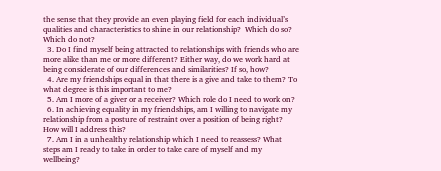the sense that they provide an even playing field for each individual’s qualities and characteristics to shine in our relationship?  Which do so? Which do not?
  3. Do I find myself being attracted to relationships with friends who are more alike than me or more different? Either way, do we work hard at being considerate of our differences and similarities? If so, how?
  4. Are my friendships equal in that there is a give and take to them? To what degree is this important to me?
  5. Am I more of a giver or a receiver? Which role do I need to work on?
  6. In achieving equality in my friendships, am I willing to navigate my relationship from a posture of restraint over a position of being right? How will I address this?
  7. Am I in a unhealthy relationship which I need to reassess? What steps am I ready to take in order to take care of myself and my wellbeing?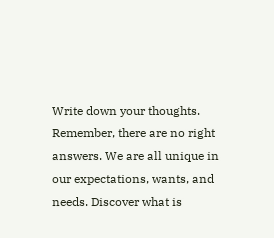Write down your thoughts.  Remember, there are no right answers. We are all unique in our expectations, wants, and needs. Discover what is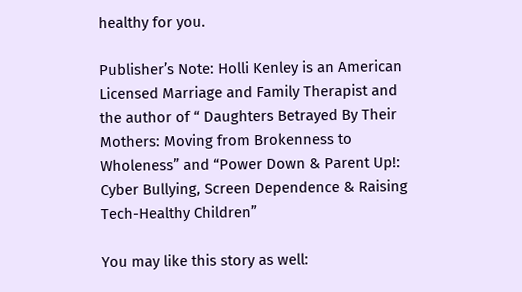healthy for you.

Publisher’s Note: Holli Kenley is an American Licensed Marriage and Family Therapist and the author of “ Daughters Betrayed By Their Mothers: Moving from Brokenness to Wholeness” and “Power Down & Parent Up!: Cyber Bullying, Screen Dependence & Raising Tech-Healthy Children”

You may like this story as well: